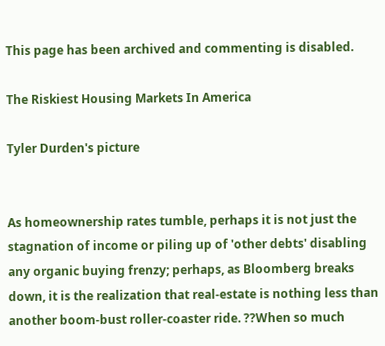This page has been archived and commenting is disabled.

The Riskiest Housing Markets In America

Tyler Durden's picture


As homeownership rates tumble, perhaps it is not just the stagnation of income or piling up of 'other debts' disabling any organic buying frenzy; perhaps, as Bloomberg breaks down, it is the realization that real-estate is nothing less than another boom-bust roller-coaster ride. ??When so much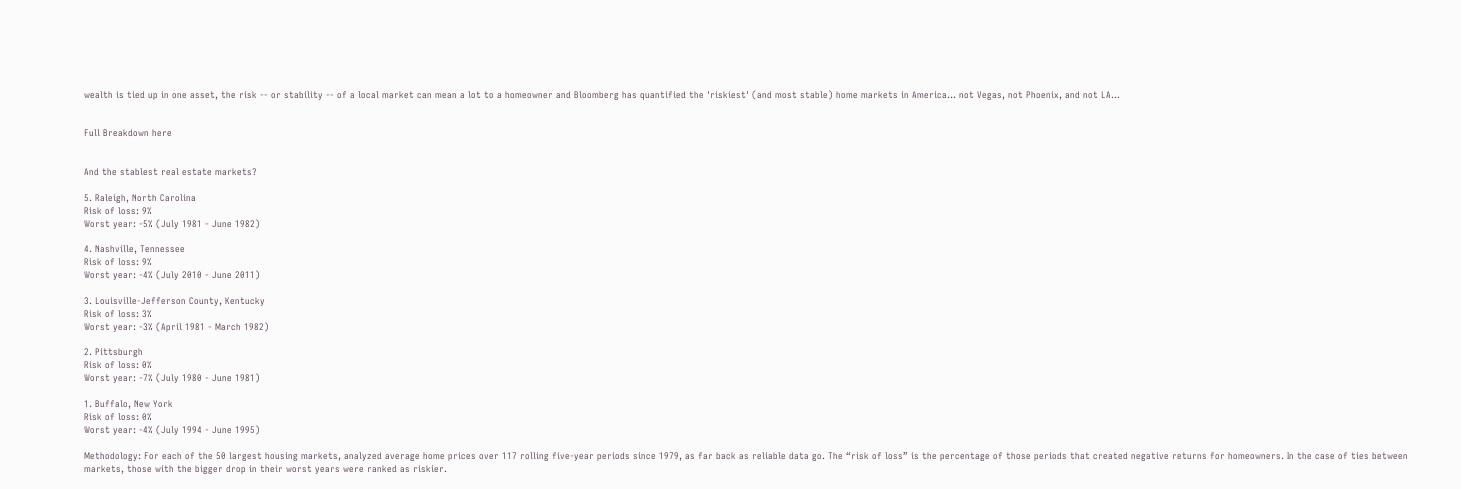wealth is tied up in one asset, the risk -- or stability -- of a local market can mean a lot to a homeowner and Bloomberg has quantified the 'riskiest' (and most stable) home markets in America... not Vegas, not Phoenix, and not LA...


Full Breakdown here


And the stablest real estate markets?

5. Raleigh, North Carolina
Risk of loss: 9%
Worst year: -5% (July 1981 - June 1982)

4. Nashville, Tennessee
Risk of loss: 9%
Worst year: -4% (July 2010 - June 2011)

3. Louisville-Jefferson County, Kentucky
Risk of loss: 3%
Worst year: -3% (April 1981 - March 1982)

2. Pittsburgh
Risk of loss: 0%
Worst year: -7% (July 1980 - June 1981)

1. Buffalo, New York
Risk of loss: 0%
Worst year: -4% (July 1994 - June 1995)

Methodology: For each of the 50 largest housing markets, analyzed average home prices over 117 rolling five-year periods since 1979, as far back as reliable data go. The “risk of loss” is the percentage of those periods that created negative returns for homeowners. In the case of ties between markets, those with the bigger drop in their worst years were ranked as riskier.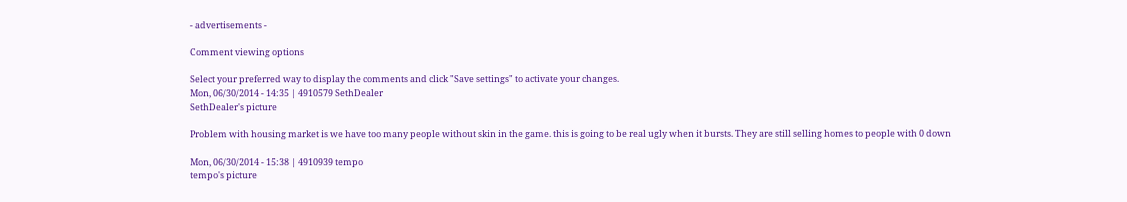- advertisements -

Comment viewing options

Select your preferred way to display the comments and click "Save settings" to activate your changes.
Mon, 06/30/2014 - 14:35 | 4910579 SethDealer
SethDealer's picture

Problem with housing market is we have too many people without skin in the game. this is going to be real ugly when it bursts. They are still selling homes to people with 0 down

Mon, 06/30/2014 - 15:38 | 4910939 tempo
tempo's picture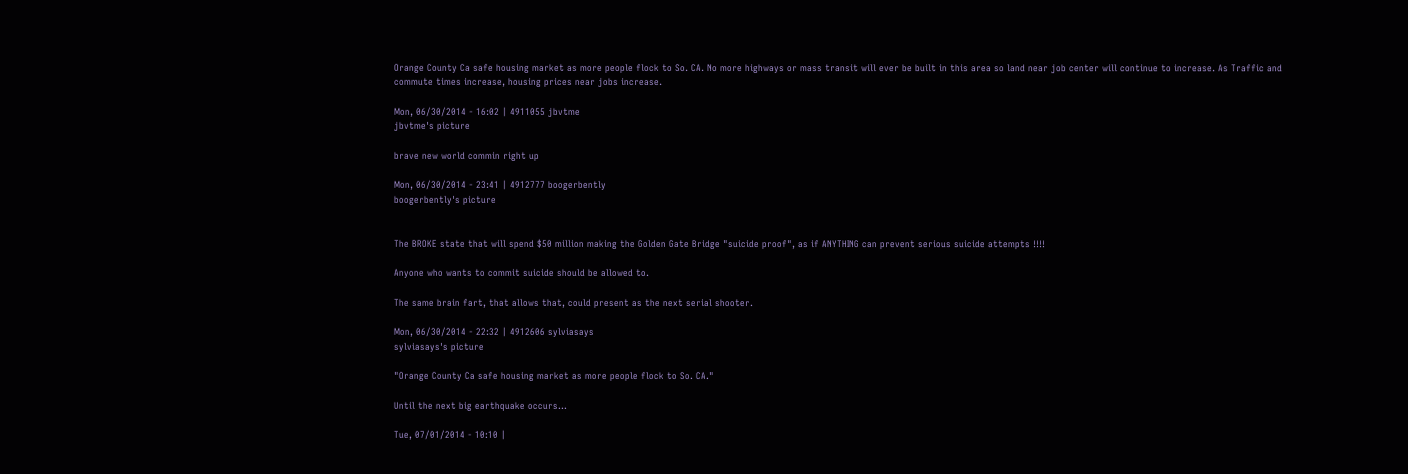Orange County Ca safe housing market as more people flock to So. CA. No more highways or mass transit will ever be built in this area so land near job center will continue to increase. As Traffic and commute times increase, housing prices near jobs increase.

Mon, 06/30/2014 - 16:02 | 4911055 jbvtme
jbvtme's picture

brave new world commin right up

Mon, 06/30/2014 - 23:41 | 4912777 boogerbently
boogerbently's picture


The BROKE state that will spend $50 million making the Golden Gate Bridge "suicide proof", as if ANYTHING can prevent serious suicide attempts !!!!

Anyone who wants to commit suicide should be allowed to.

The same brain fart, that allows that, could present as the next serial shooter.

Mon, 06/30/2014 - 22:32 | 4912606 sylviasays
sylviasays's picture

"Orange County Ca safe housing market as more people flock to So. CA."

Until the next big earthquake occurs...

Tue, 07/01/2014 - 10:10 |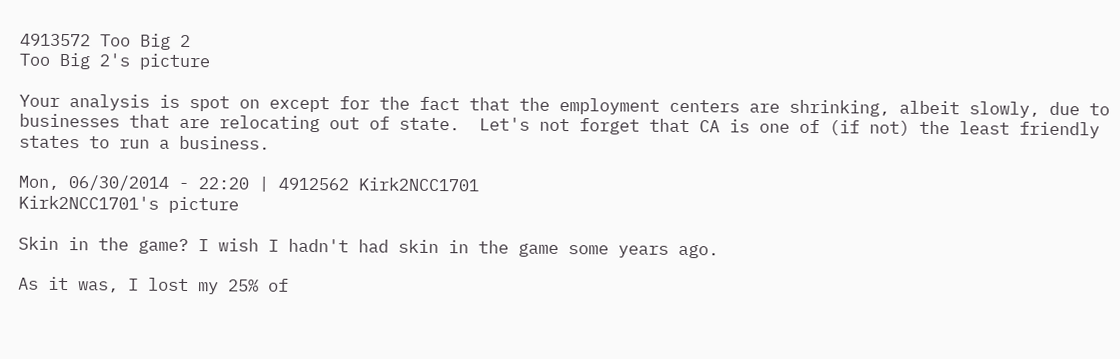4913572 Too Big 2
Too Big 2's picture

Your analysis is spot on except for the fact that the employment centers are shrinking, albeit slowly, due to businesses that are relocating out of state.  Let's not forget that CA is one of (if not) the least friendly states to run a business.

Mon, 06/30/2014 - 22:20 | 4912562 Kirk2NCC1701
Kirk2NCC1701's picture

Skin in the game? I wish I hadn't had skin in the game some years ago.

As it was, I lost my 25% of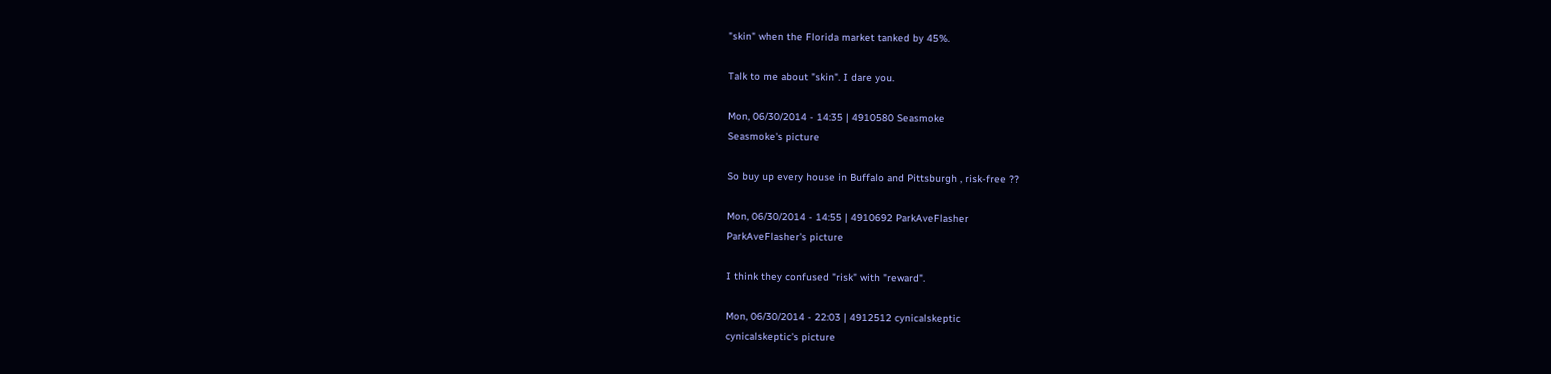"skin" when the Florida market tanked by 45%.

Talk to me about "skin". I dare you.

Mon, 06/30/2014 - 14:35 | 4910580 Seasmoke
Seasmoke's picture

So buy up every house in Buffalo and Pittsburgh , risk-free ??

Mon, 06/30/2014 - 14:55 | 4910692 ParkAveFlasher
ParkAveFlasher's picture

I think they confused "risk" with "reward".

Mon, 06/30/2014 - 22:03 | 4912512 cynicalskeptic
cynicalskeptic's picture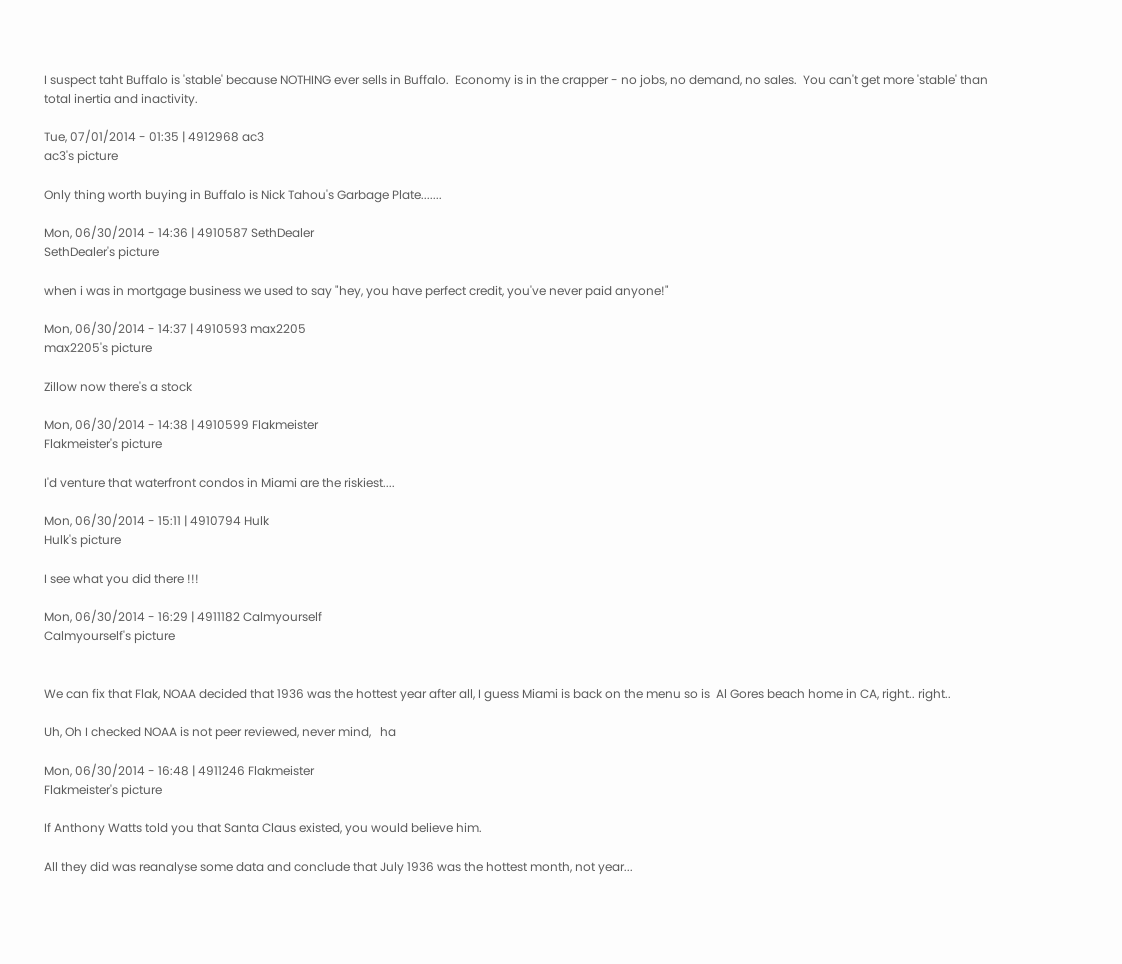I suspect taht Buffalo is 'stable' because NOTHING ever sells in Buffalo.  Economy is in the crapper - no jobs, no demand, no sales.  You can't get more 'stable' than total inertia and inactivity.

Tue, 07/01/2014 - 01:35 | 4912968 ac3
ac3's picture

Only thing worth buying in Buffalo is Nick Tahou's Garbage Plate.......

Mon, 06/30/2014 - 14:36 | 4910587 SethDealer
SethDealer's picture

when i was in mortgage business we used to say "hey, you have perfect credit, you've never paid anyone!"

Mon, 06/30/2014 - 14:37 | 4910593 max2205
max2205's picture

Zillow now there's a stock

Mon, 06/30/2014 - 14:38 | 4910599 Flakmeister
Flakmeister's picture

I'd venture that waterfront condos in Miami are the riskiest....

Mon, 06/30/2014 - 15:11 | 4910794 Hulk
Hulk's picture

I see what you did there !!!

Mon, 06/30/2014 - 16:29 | 4911182 Calmyourself
Calmyourself's picture


We can fix that Flak, NOAA decided that 1936 was the hottest year after all, I guess Miami is back on the menu so is  Al Gores beach home in CA, right.. right..

Uh, Oh I checked NOAA is not peer reviewed, never mind,   ha

Mon, 06/30/2014 - 16:48 | 4911246 Flakmeister
Flakmeister's picture

If Anthony Watts told you that Santa Claus existed, you would believe him.

All they did was reanalyse some data and conclude that July 1936 was the hottest month, not year...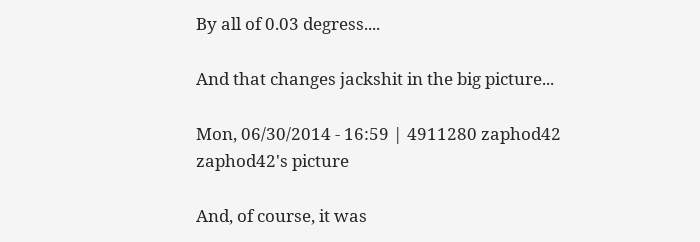By all of 0.03 degress....

And that changes jackshit in the big picture...

Mon, 06/30/2014 - 16:59 | 4911280 zaphod42
zaphod42's picture

And, of course, it was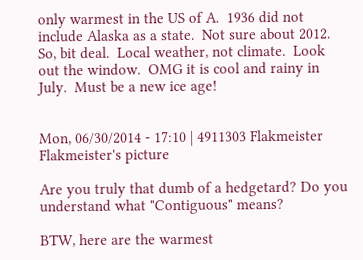only warmest in the US of A.  1936 did not include Alaska as a state.  Not sure about 2012.  So, bit deal.  Local weather, not climate.  Look out the window.  OMG it is cool and rainy in July.  Must be a new ice age!


Mon, 06/30/2014 - 17:10 | 4911303 Flakmeister
Flakmeister's picture

Are you truly that dumb of a hedgetard? Do you understand what "Contiguous" means?

BTW, here are the warmest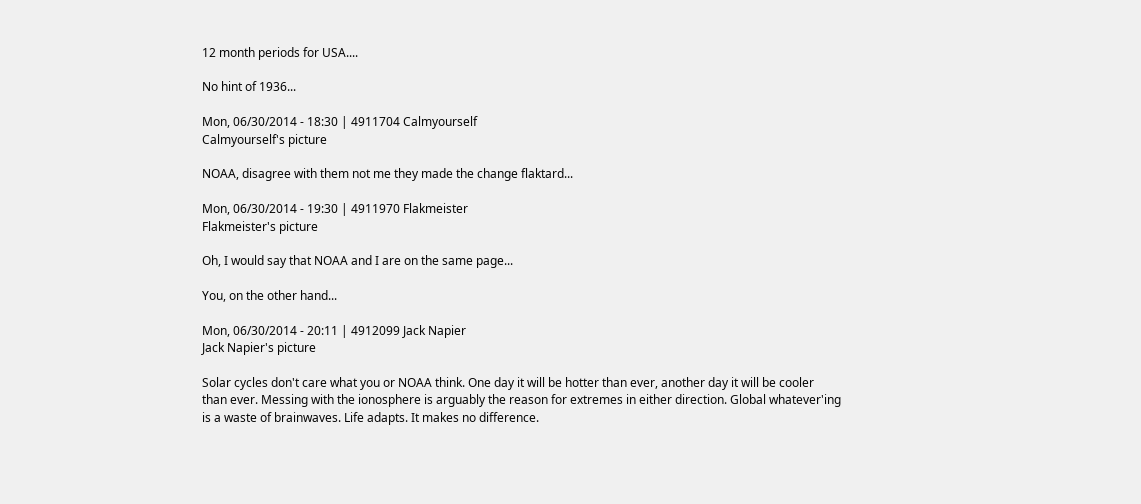12 month periods for USA....

No hint of 1936...

Mon, 06/30/2014 - 18:30 | 4911704 Calmyourself
Calmyourself's picture

NOAA, disagree with them not me they made the change flaktard...

Mon, 06/30/2014 - 19:30 | 4911970 Flakmeister
Flakmeister's picture

Oh, I would say that NOAA and I are on the same page...

You, on the other hand...

Mon, 06/30/2014 - 20:11 | 4912099 Jack Napier
Jack Napier's picture

Solar cycles don't care what you or NOAA think. One day it will be hotter than ever, another day it will be cooler than ever. Messing with the ionosphere is arguably the reason for extremes in either direction. Global whatever'ing is a waste of brainwaves. Life adapts. It makes no difference.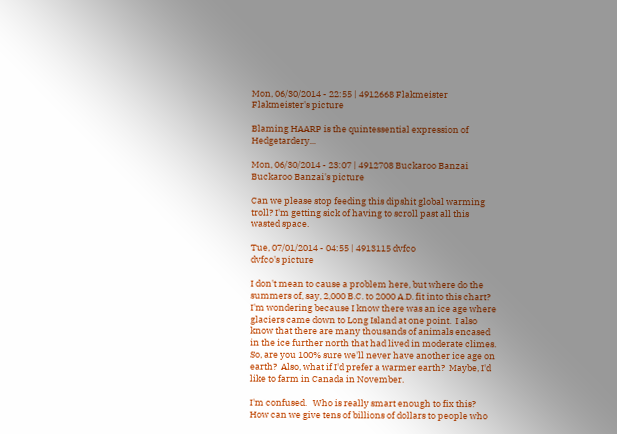Mon, 06/30/2014 - 22:55 | 4912668 Flakmeister
Flakmeister's picture

Blaming HAARP is the quintessential expression of Hedgetardery...

Mon, 06/30/2014 - 23:07 | 4912708 Buckaroo Banzai
Buckaroo Banzai's picture

Can we please stop feeding this dipshit global warming troll? I'm getting sick of having to scroll past all this wasted space.

Tue, 07/01/2014 - 04:55 | 4913115 dvfco
dvfco's picture

I don't mean to cause a problem here, but where do the summers of, say, 2,000 B.C. to 2000 A.D. fit into this chart?  I'm wondering because I know there was an ice age where glaciers came down to Long Island at one point.  I also know that there are many thousands of animals encased in the ice further north that had lived in moderate climes.  So, are you 100% sure we'll never have another ice age on earth?  Also, what if I'd prefer a warmer earth?  Maybe, I'd like to farm in Canada in November.

I'm confused.   Who is really smart enough to fix this?  How can we give tens of billions of dollars to people who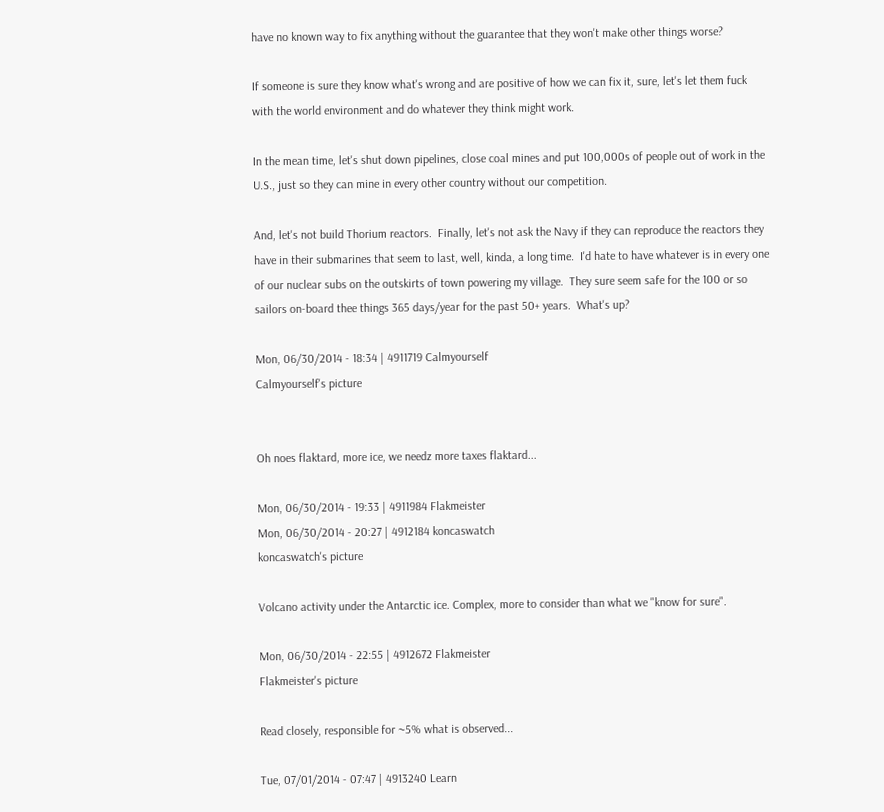have no known way to fix anything without the guarantee that they won't make other things worse?

If someone is sure they know what's wrong and are positive of how we can fix it, sure, let's let them fuck with the world environment and do whatever they think might work.

In the mean time, let's shut down pipelines, close coal mines and put 100,000s of people out of work in the U.S., just so they can mine in every other country without our competition.

And, let's not build Thorium reactors.  Finally, let's not ask the Navy if they can reproduce the reactors they have in their submarines that seem to last, well, kinda, a long time.  I'd hate to have whatever is in every one of our nuclear subs on the outskirts of town powering my village.  They sure seem safe for the 100 or so sailors on-board thee things 365 days/year for the past 50+ years.  What's up?

Mon, 06/30/2014 - 18:34 | 4911719 Calmyourself
Calmyourself's picture


Oh noes flaktard, more ice, we needz more taxes flaktard...

Mon, 06/30/2014 - 19:33 | 4911984 Flakmeister
Mon, 06/30/2014 - 20:27 | 4912184 koncaswatch
koncaswatch's picture

Volcano activity under the Antarctic ice. Complex, more to consider than what we "know for sure".

Mon, 06/30/2014 - 22:55 | 4912672 Flakmeister
Flakmeister's picture

Read closely, responsible for ~5% what is observed...

Tue, 07/01/2014 - 07:47 | 4913240 Learn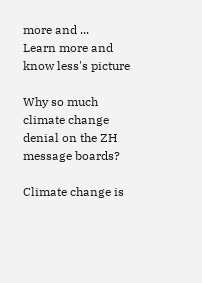more and ...
Learn more and know less's picture

Why so much climate change denial on the ZH message boards?

Climate change is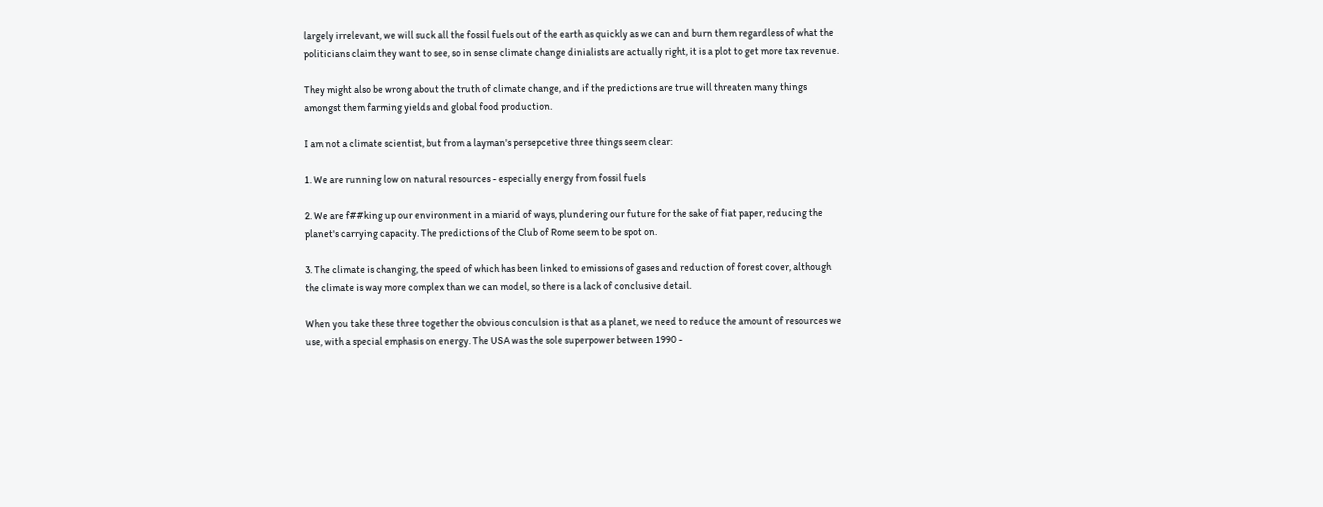largely irrelevant, we will suck all the fossil fuels out of the earth as quickly as we can and burn them regardless of what the politicians claim they want to see, so in sense climate change dinialists are actually right, it is a plot to get more tax revenue.

They might also be wrong about the truth of climate change, and if the predictions are true will threaten many things amongst them farming yields and global food production.

I am not a climate scientist, but from a layman's persepcetive three things seem clear:

1. We are running low on natural resources - especially energy from fossil fuels

2. We are f##king up our environment in a miarid of ways, plundering our future for the sake of fiat paper, reducing the planet's carrying capacity. The predictions of the Club of Rome seem to be spot on.

3. The climate is changing, the speed of which has been linked to emissions of gases and reduction of forest cover, although the climate is way more complex than we can model, so there is a lack of conclusive detail.

When you take these three together the obvious conculsion is that as a planet, we need to reduce the amount of resources we use, with a special emphasis on energy. The USA was the sole superpower between 1990 -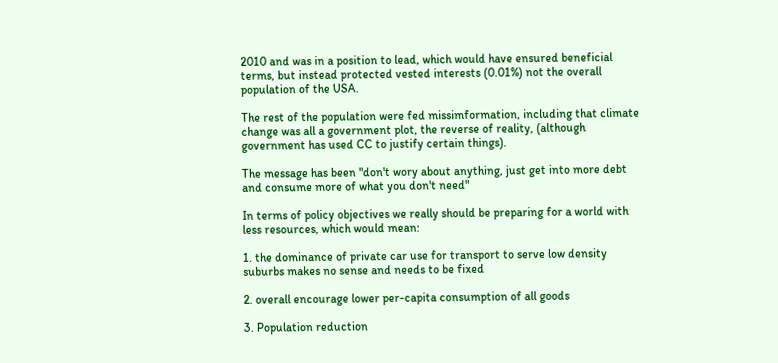2010 and was in a position to lead, which would have ensured beneficial terms, but instead protected vested interests (0.01%) not the overall population of the USA.

The rest of the population were fed missimformation, including that climate change was all a government plot, the reverse of reality, (although government has used CC to justify certain things).

The message has been "don't wory about anything, just get into more debt and consume more of what you don't need"

In terms of policy objectives we really should be preparing for a world with less resources, which would mean:

1. the dominance of private car use for transport to serve low density suburbs makes no sense and needs to be fixed

2. overall encourage lower per-capita consumption of all goods

3. Population reduction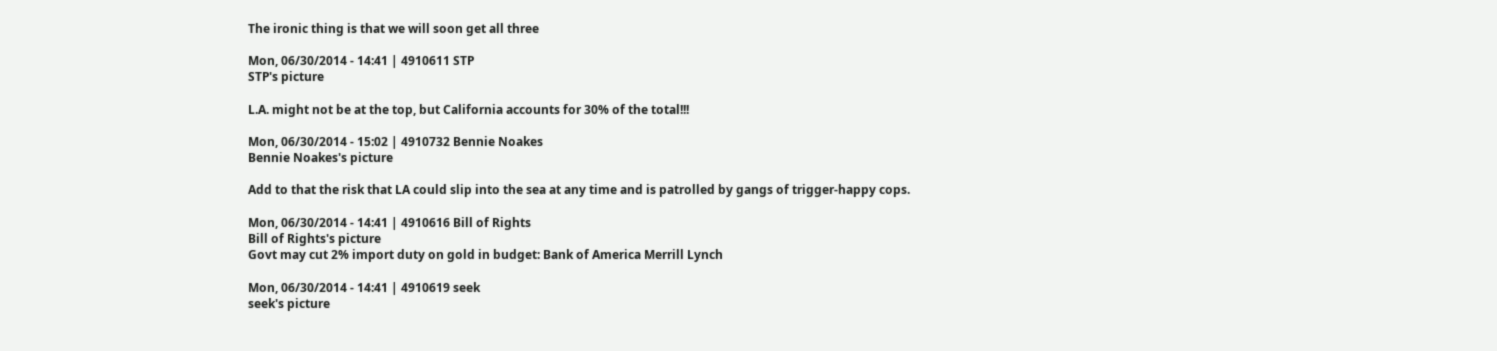The ironic thing is that we will soon get all three

Mon, 06/30/2014 - 14:41 | 4910611 STP
STP's picture

L.A. might not be at the top, but California accounts for 30% of the total!!!

Mon, 06/30/2014 - 15:02 | 4910732 Bennie Noakes
Bennie Noakes's picture

Add to that the risk that LA could slip into the sea at any time and is patrolled by gangs of trigger-happy cops.

Mon, 06/30/2014 - 14:41 | 4910616 Bill of Rights
Bill of Rights's picture
Govt may cut 2% import duty on gold in budget: Bank of America Merrill Lynch

Mon, 06/30/2014 - 14:41 | 4910619 seek
seek's picture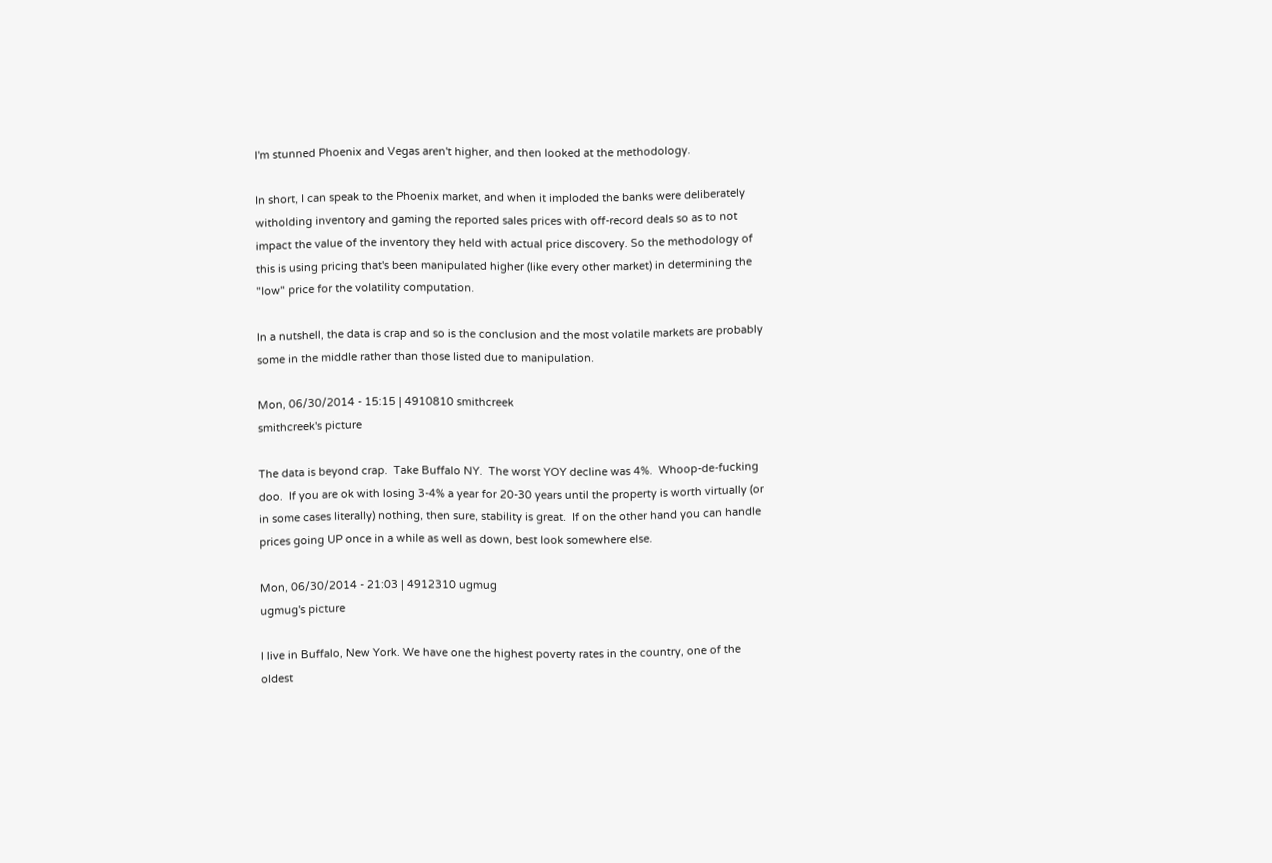I'm stunned Phoenix and Vegas aren't higher, and then looked at the methodology.

In short, I can speak to the Phoenix market, and when it imploded the banks were deliberately witholding inventory and gaming the reported sales prices with off-record deals so as to not impact the value of the inventory they held with actual price discovery. So the methodology of this is using pricing that's been manipulated higher (like every other market) in determining the "low" price for the volatility computation.

In a nutshell, the data is crap and so is the conclusion and the most volatile markets are probably some in the middle rather than those listed due to manipulation.

Mon, 06/30/2014 - 15:15 | 4910810 smithcreek
smithcreek's picture

The data is beyond crap.  Take Buffalo NY.  The worst YOY decline was 4%.  Whoop-de-fucking doo.  If you are ok with losing 3-4% a year for 20-30 years until the property is worth virtually (or in some cases literally) nothing, then sure, stability is great.  If on the other hand you can handle prices going UP once in a while as well as down, best look somewhere else.

Mon, 06/30/2014 - 21:03 | 4912310 ugmug
ugmug's picture

I live in Buffalo, New York. We have one the highest poverty rates in the country, one of the oldest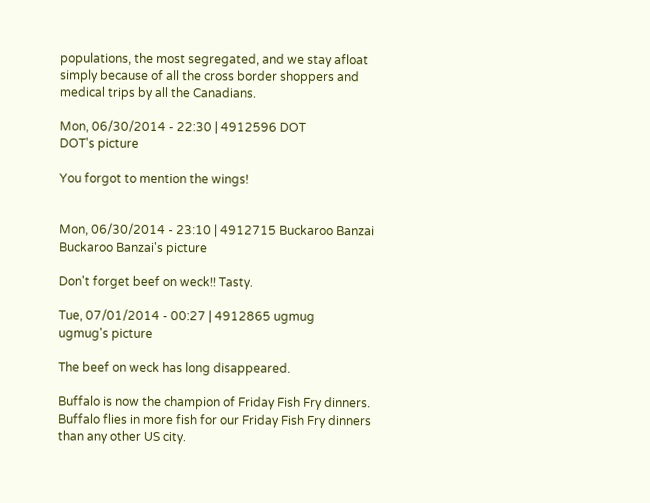populations, the most segregated, and we stay afloat simply because of all the cross border shoppers and medical trips by all the Canadians.

Mon, 06/30/2014 - 22:30 | 4912596 DOT
DOT's picture

You forgot to mention the wings!


Mon, 06/30/2014 - 23:10 | 4912715 Buckaroo Banzai
Buckaroo Banzai's picture

Don't forget beef on weck!! Tasty.

Tue, 07/01/2014 - 00:27 | 4912865 ugmug
ugmug's picture

The beef on weck has long disappeared.

Buffalo is now the champion of Friday Fish Fry dinners. Buffalo flies in more fish for our Friday Fish Fry dinners than any other US city.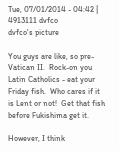Tue, 07/01/2014 - 04:42 | 4913111 dvfco
dvfco's picture

You guys are like, so pre-Vatican II.  Rock-on you Latin Catholics - eat your Friday fish.  Who cares if it is Lent or not!  Get that fish before Fukishima get it.

However, I think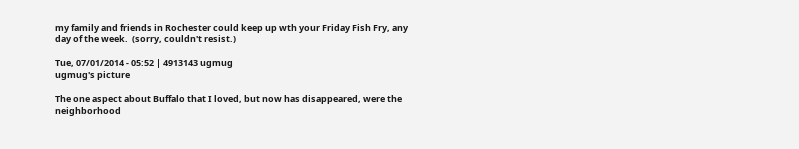my family and friends in Rochester could keep up wth your Friday Fish Fry, any day of the week.  (sorry, couldn't resist.)

Tue, 07/01/2014 - 05:52 | 4913143 ugmug
ugmug's picture

The one aspect about Buffalo that I loved, but now has disappeared, were the  neighborhood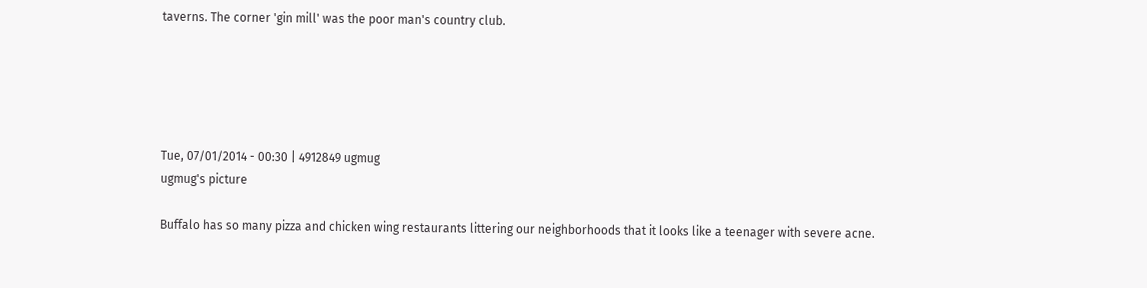taverns. The corner 'gin mill' was the poor man's country club.





Tue, 07/01/2014 - 00:30 | 4912849 ugmug
ugmug's picture

Buffalo has so many pizza and chicken wing restaurants littering our neighborhoods that it looks like a teenager with severe acne.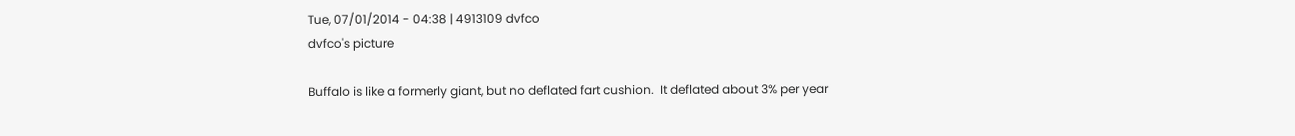Tue, 07/01/2014 - 04:38 | 4913109 dvfco
dvfco's picture

Buffalo is like a formerly giant, but no deflated fart cushion.  It deflated about 3% per year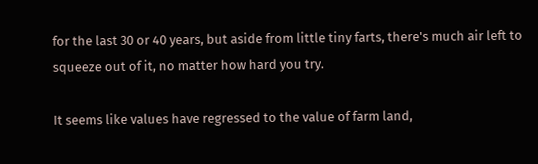for the last 30 or 40 years, but aside from little tiny farts, there's much air left to squeeze out of it, no matter how hard you try.

It seems like values have regressed to the value of farm land,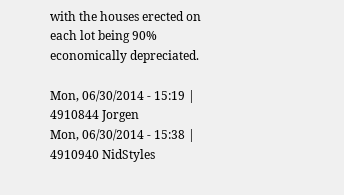with the houses erected on each lot being 90% economically depreciated.

Mon, 06/30/2014 - 15:19 | 4910844 Jorgen
Mon, 06/30/2014 - 15:38 | 4910940 NidStyles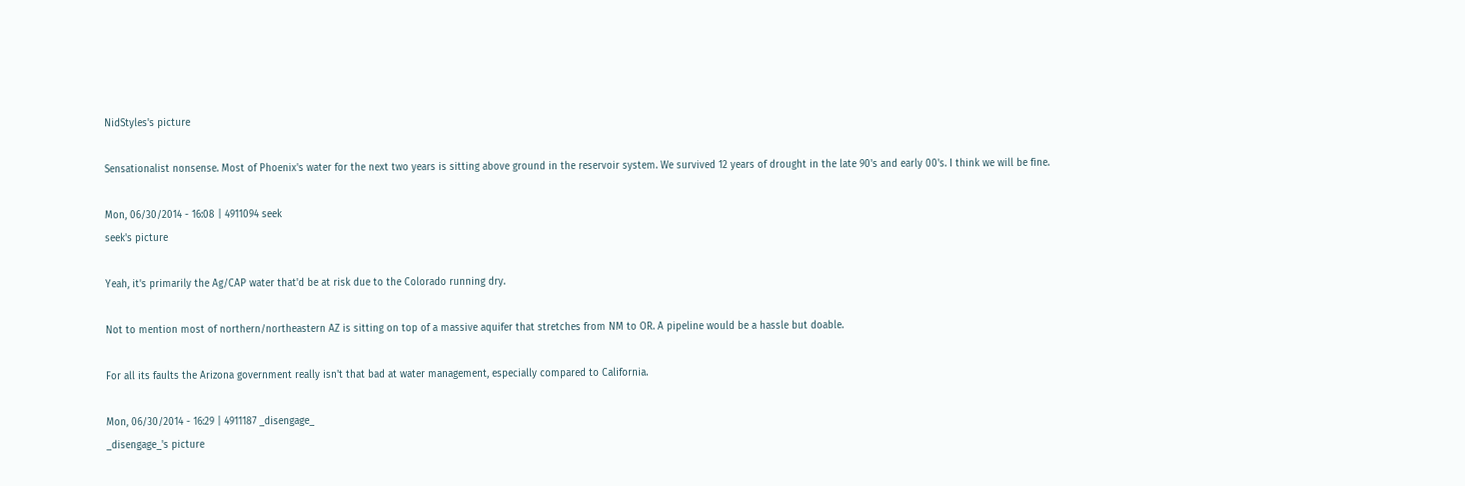NidStyles's picture

Sensationalist nonsense. Most of Phoenix's water for the next two years is sitting above ground in the reservoir system. We survived 12 years of drought in the late 90's and early 00's. I think we will be fine.

Mon, 06/30/2014 - 16:08 | 4911094 seek
seek's picture

Yeah, it's primarily the Ag/CAP water that'd be at risk due to the Colorado running dry.

Not to mention most of northern/northeastern AZ is sitting on top of a massive aquifer that stretches from NM to OR. A pipeline would be a hassle but doable.

For all its faults the Arizona government really isn't that bad at water management, especially compared to California.

Mon, 06/30/2014 - 16:29 | 4911187 _disengage_
_disengage_'s picture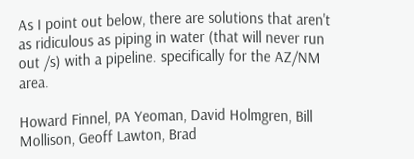As I point out below, there are solutions that aren't as ridiculous as piping in water (that will never run out /s) with a pipeline. specifically for the AZ/NM area.

Howard Finnel, PA Yeoman, David Holmgren, Bill Mollison, Geoff Lawton, Brad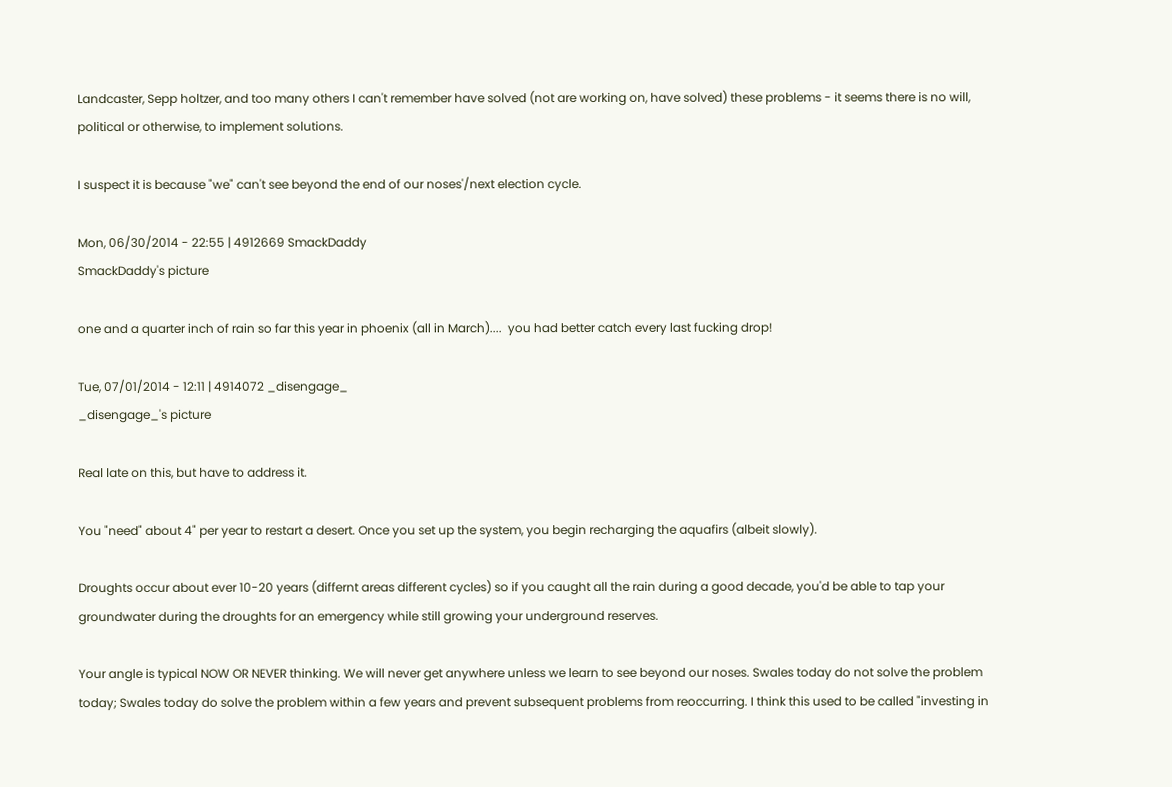Landcaster, Sepp holtzer, and too many others I can't remember have solved (not are working on, have solved) these problems - it seems there is no will, political or otherwise, to implement solutions.

I suspect it is because "we" can't see beyond the end of our noses'/next election cycle.

Mon, 06/30/2014 - 22:55 | 4912669 SmackDaddy
SmackDaddy's picture

one and a quarter inch of rain so far this year in phoenix (all in March)....  you had better catch every last fucking drop!

Tue, 07/01/2014 - 12:11 | 4914072 _disengage_
_disengage_'s picture

Real late on this, but have to address it.

You "need" about 4" per year to restart a desert. Once you set up the system, you begin recharging the aquafirs (albeit slowly).

Droughts occur about ever 10-20 years (differnt areas different cycles) so if you caught all the rain during a good decade, you'd be able to tap your groundwater during the droughts for an emergency while still growing your underground reserves.

Your angle is typical NOW OR NEVER thinking. We will never get anywhere unless we learn to see beyond our noses. Swales today do not solve the problem today; Swales today do solve the problem within a few years and prevent subsequent problems from reoccurring. I think this used to be called "investing in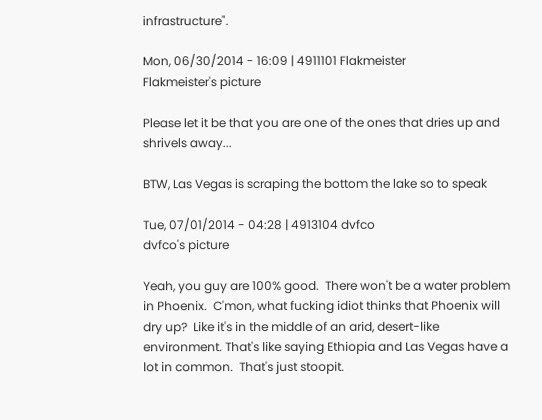infrastructure".

Mon, 06/30/2014 - 16:09 | 4911101 Flakmeister
Flakmeister's picture

Please let it be that you are one of the ones that dries up and shrivels away...

BTW, Las Vegas is scraping the bottom the lake so to speak

Tue, 07/01/2014 - 04:28 | 4913104 dvfco
dvfco's picture

Yeah, you guy are 100% good.  There won't be a water problem in Phoenix.  C'mon, what fucking idiot thinks that Phoenix will dry up?  Like it's in the middle of an arid, desert-like environment. That's like saying Ethiopia and Las Vegas have a lot in common.  That's just stoopit.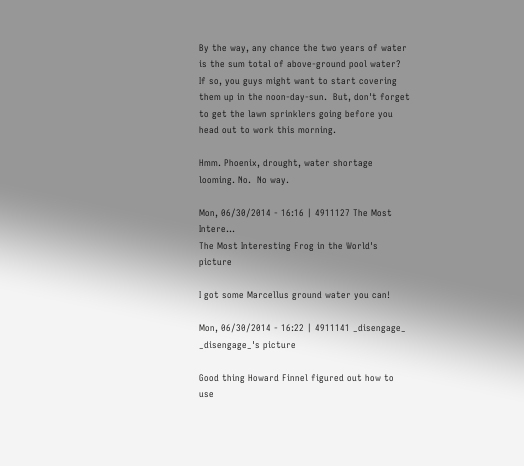By the way, any chance the two years of water is the sum total of above-ground pool water?  If so, you guys might want to start covering them up in the noon-day-sun.  But, don't forget to get the lawn sprinklers going before you head out to work this morning.

Hmm. Phoenix, drought, water shortage looming. No.  No way.

Mon, 06/30/2014 - 16:16 | 4911127 The Most Intere...
The Most Interesting Frog in the World's picture

I got some Marcellus ground water you can!

Mon, 06/30/2014 - 16:22 | 4911141 _disengage_
_disengage_'s picture

Good thing Howard Finnel figured out how to use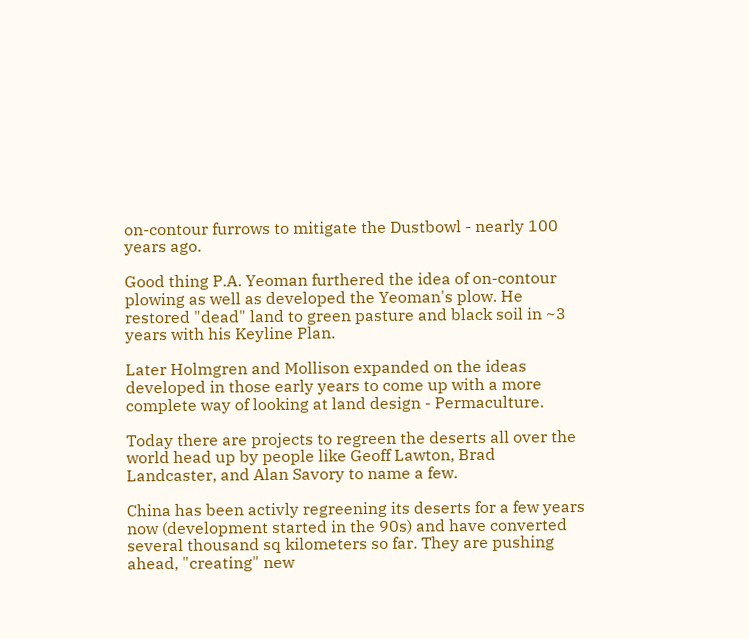on-contour furrows to mitigate the Dustbowl - nearly 100 years ago.

Good thing P.A. Yeoman furthered the idea of on-contour plowing as well as developed the Yeoman's plow. He restored "dead" land to green pasture and black soil in ~3 years with his Keyline Plan.

Later Holmgren and Mollison expanded on the ideas developed in those early years to come up with a more complete way of looking at land design - Permaculture.

Today there are projects to regreen the deserts all over the world head up by people like Geoff Lawton, Brad Landcaster, and Alan Savory to name a few.

China has been activly regreening its deserts for a few years now (development started in the 90s) and have converted several thousand sq kilometers so far. They are pushing ahead, "creating" new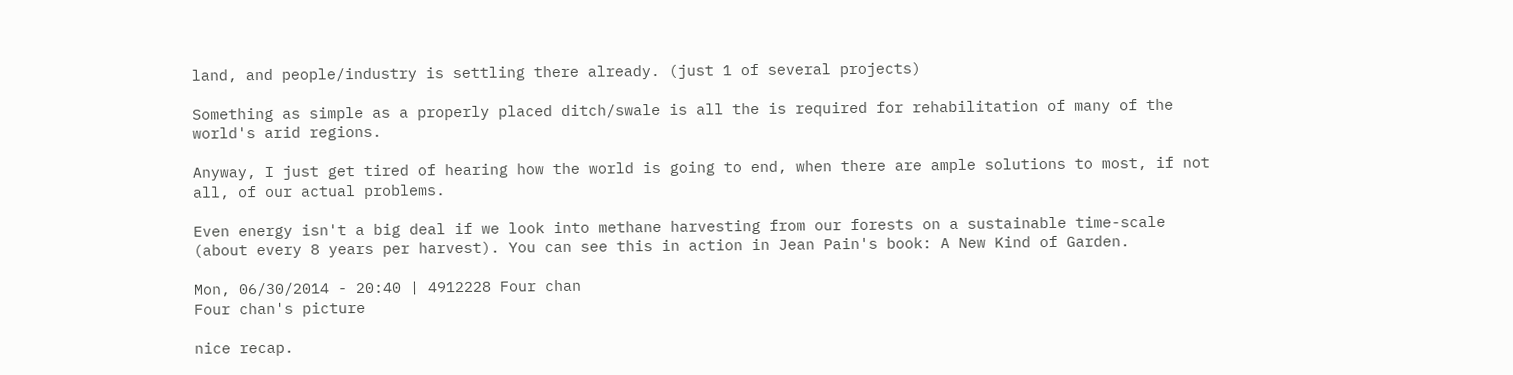land, and people/industry is settling there already. (just 1 of several projects)

Something as simple as a properly placed ditch/swale is all the is required for rehabilitation of many of the world's arid regions.

Anyway, I just get tired of hearing how the world is going to end, when there are ample solutions to most, if not all, of our actual problems.

Even energy isn't a big deal if we look into methane harvesting from our forests on a sustainable time-scale (about every 8 years per harvest). You can see this in action in Jean Pain's book: A New Kind of Garden.

Mon, 06/30/2014 - 20:40 | 4912228 Four chan
Four chan's picture

nice recap.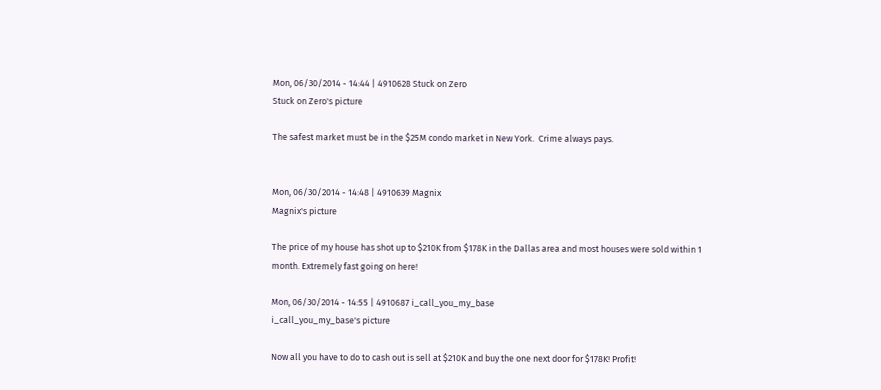Mon, 06/30/2014 - 14:44 | 4910628 Stuck on Zero
Stuck on Zero's picture

The safest market must be in the $25M condo market in New York.  Crime always pays.


Mon, 06/30/2014 - 14:48 | 4910639 Magnix
Magnix's picture

The price of my house has shot up to $210K from $178K in the Dallas area and most houses were sold within 1 month. Extremely fast going on here!

Mon, 06/30/2014 - 14:55 | 4910687 i_call_you_my_base
i_call_you_my_base's picture

Now all you have to do to cash out is sell at $210K and buy the one next door for $178K! Profit!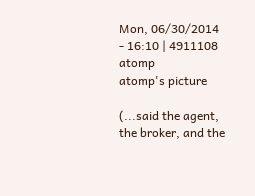Mon, 06/30/2014 - 16:10 | 4911108 atomp
atomp's picture

(...said the agent, the broker, and the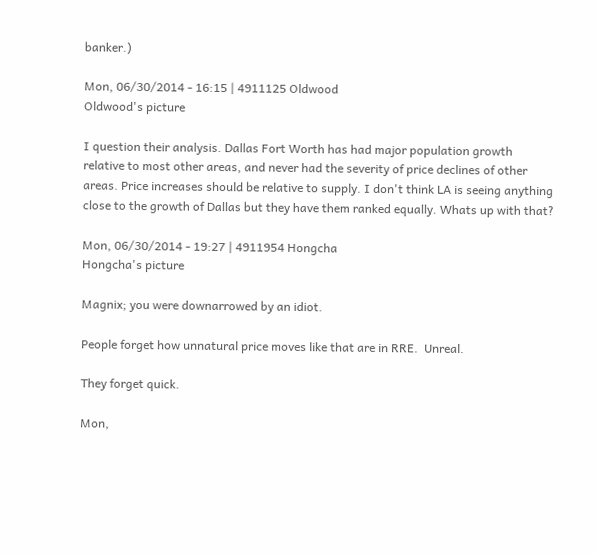banker.)

Mon, 06/30/2014 - 16:15 | 4911125 Oldwood
Oldwood's picture

I question their analysis. Dallas Fort Worth has had major population growth relative to most other areas, and never had the severity of price declines of other areas. Price increases should be relative to supply. I don't think LA is seeing anything close to the growth of Dallas but they have them ranked equally. Whats up with that?

Mon, 06/30/2014 - 19:27 | 4911954 Hongcha
Hongcha's picture

Magnix; you were downarrowed by an idiot.

People forget how unnatural price moves like that are in RRE.  Unreal.

They forget quick.

Mon,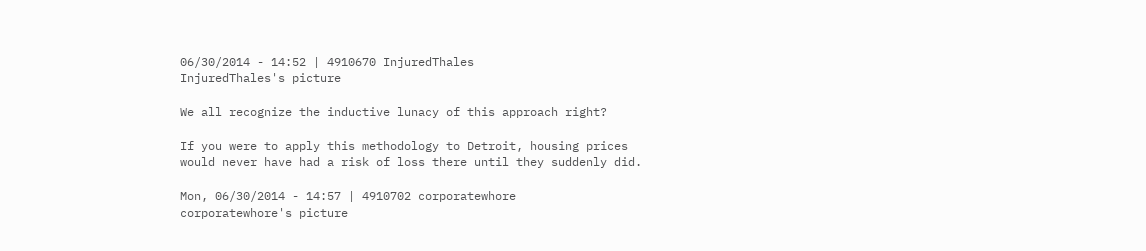06/30/2014 - 14:52 | 4910670 InjuredThales
InjuredThales's picture

We all recognize the inductive lunacy of this approach right?

If you were to apply this methodology to Detroit, housing prices would never have had a risk of loss there until they suddenly did.

Mon, 06/30/2014 - 14:57 | 4910702 corporatewhore
corporatewhore's picture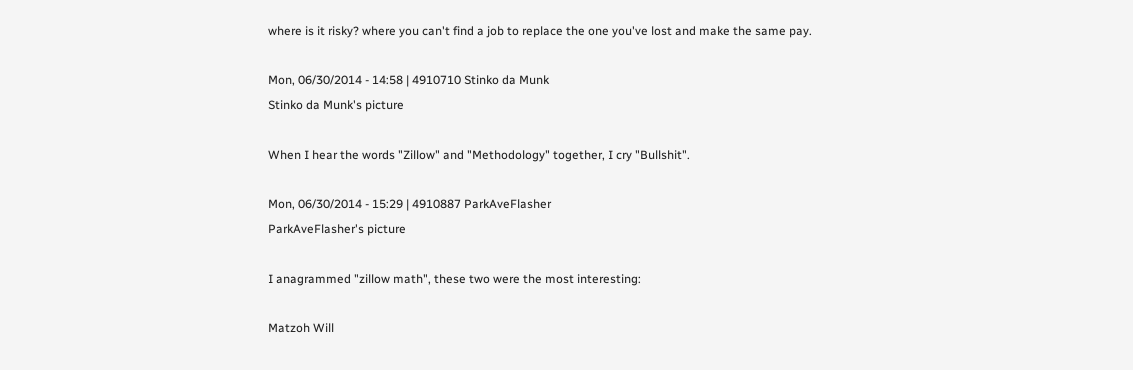where is it risky? where you can't find a job to replace the one you've lost and make the same pay.

Mon, 06/30/2014 - 14:58 | 4910710 Stinko da Munk
Stinko da Munk's picture

When I hear the words "Zillow" and "Methodology" together, I cry "Bullshit".

Mon, 06/30/2014 - 15:29 | 4910887 ParkAveFlasher
ParkAveFlasher's picture

I anagrammed "zillow math", these two were the most interesting:

Matzoh Will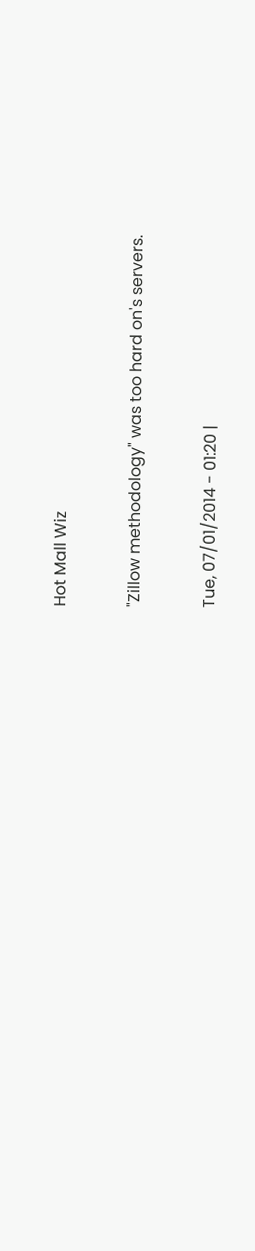Hot Mall Wiz

"Zillow methodology" was too hard on's servers.

Tue, 07/01/2014 - 01:20 |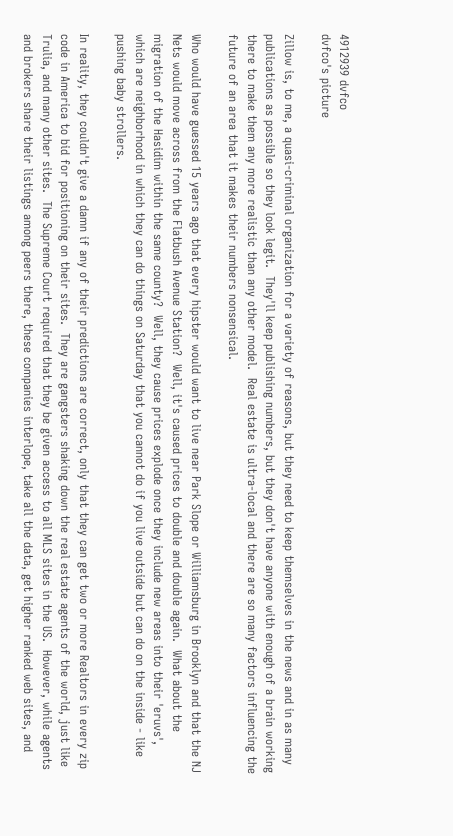4912939 dvfco
dvfco's picture

Zillow is, to me, a quasi-criminal organization for a variety of reasons, but they need to keep themselves in the news and in as many publications as possible so they look legit.  They'll keep publishing numbers, but they don't have anyone with enough of a brain working there to make them any more realistic than any other model.  Real estate is ultra-local and there are so many factors influencing the future of an area that it makes their numbers nonsensical.

Who would have guessed 15 years ago that every hipster would want to live near Park Slope or Williamsburg in Brooklyn and that the NJ Nets would move across from the Flatbush Avenue Station?  Well, it's caused prices to double and double again.  What about the migration of the Hasidim within the same county?  Well, they cause prices explode once they include new areas into their 'eruvs', which are neighborhood in which they can do things on Saturday that you cannot do if you live outside but can do on the inside - like pushing baby strollers.

In reality, they couldn't give a damn if any of their predictions are correct, only that they can get two or more Realtors in every zip code in America to bid for positioning on their sites.  They are gangsters shaking down the real estate agents of the world, just like Trulia, and many other sites.  The Supreme Court required that they be given access to all MLS sites in the US.  However, while agents and brokers share their listings among peers there, these companies interlope, take all the data, get higher ranked web sites, and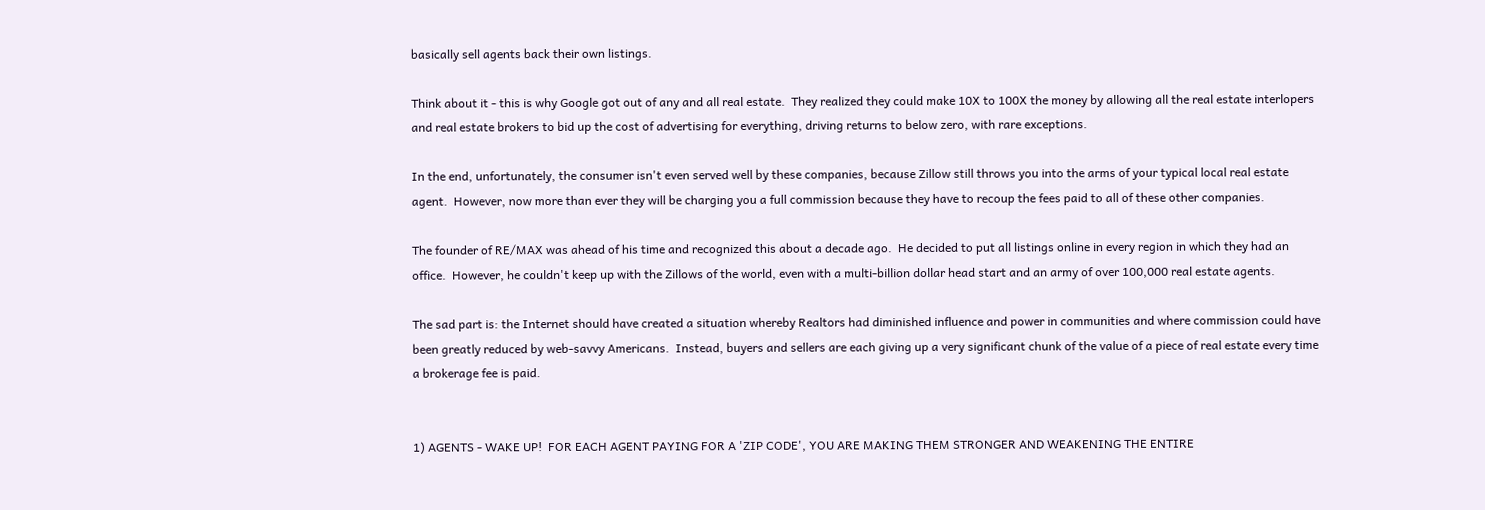basically sell agents back their own listings.

Think about it - this is why Google got out of any and all real estate.  They realized they could make 10X to 100X the money by allowing all the real estate interlopers and real estate brokers to bid up the cost of advertising for everything, driving returns to below zero, with rare exceptions.

In the end, unfortunately, the consumer isn't even served well by these companies, because Zillow still throws you into the arms of your typical local real estate agent.  However, now more than ever they will be charging you a full commission because they have to recoup the fees paid to all of these other companies.

The founder of RE/MAX was ahead of his time and recognized this about a decade ago.  He decided to put all listings online in every region in which they had an office.  However, he couldn't keep up with the Zillows of the world, even with a multi-billion dollar head start and an army of over 100,000 real estate agents.

The sad part is: the Internet should have created a situation whereby Realtors had diminished influence and power in communities and where commission could have been greatly reduced by web-savvy Americans.  Instead, buyers and sellers are each giving up a very significant chunk of the value of a piece of real estate every time a brokerage fee is paid.


1) AGENTS - WAKE UP!  FOR EACH AGENT PAYING FOR A 'ZIP CODE', YOU ARE MAKING THEM STRONGER AND WEAKENING THE ENTIRE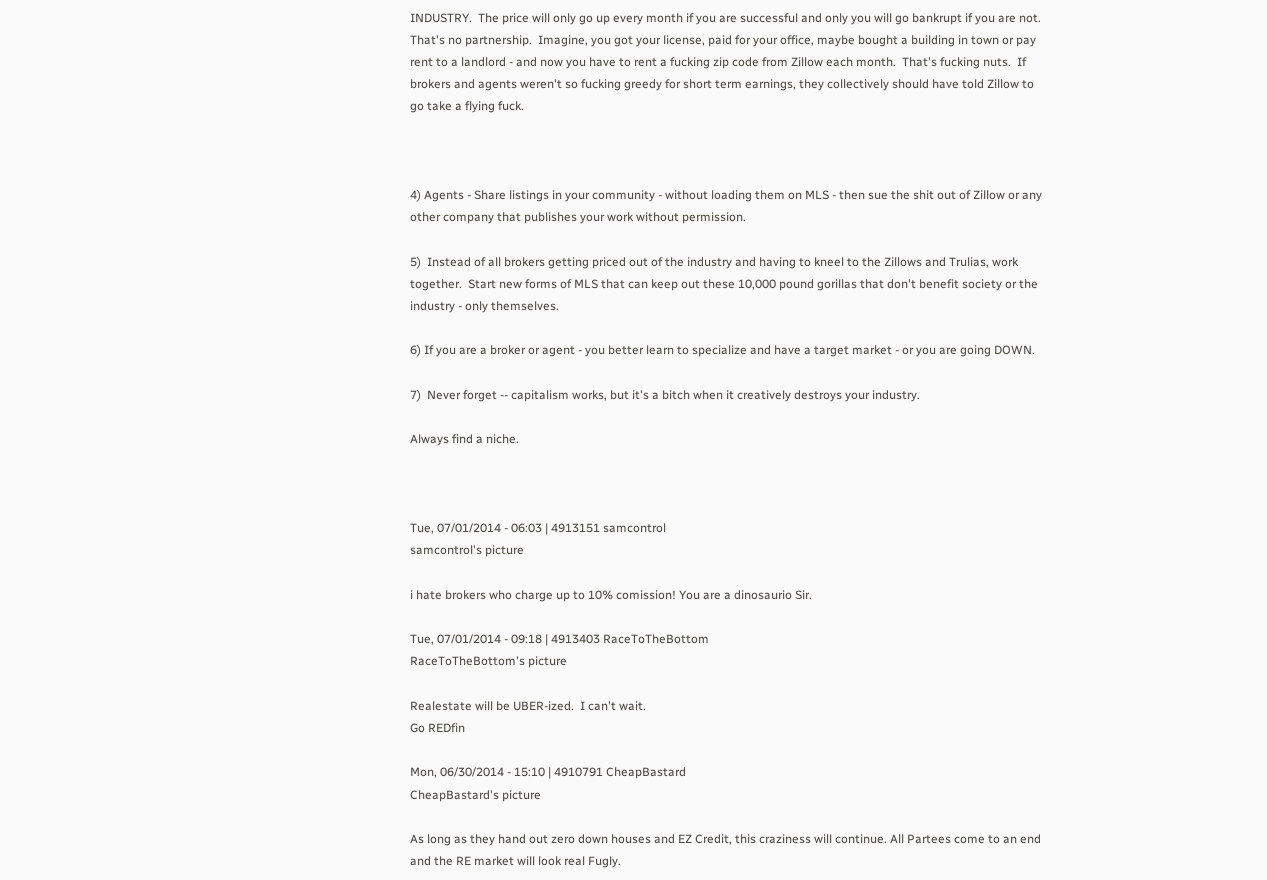INDUSTRY.  The price will only go up every month if you are successful and only you will go bankrupt if you are not.  That's no partnership.  Imagine, you got your license, paid for your office, maybe bought a building in town or pay rent to a landlord - and now you have to rent a fucking zip code from Zillow each month.  That's fucking nuts.  If brokers and agents weren't so fucking greedy for short term earnings, they collectively should have told Zillow to go take a flying fuck.



4) Agents - Share listings in your community - without loading them on MLS - then sue the shit out of Zillow or any other company that publishes your work without permission.

5)  Instead of all brokers getting priced out of the industry and having to kneel to the Zillows and Trulias, work together.  Start new forms of MLS that can keep out these 10,000 pound gorillas that don't benefit society or the industry - only themselves.

6) If you are a broker or agent - you better learn to specialize and have a target market - or you are going DOWN.

7)  Never forget -- capitalism works, but it's a bitch when it creatively destroys your industry.

Always find a niche.



Tue, 07/01/2014 - 06:03 | 4913151 samcontrol
samcontrol's picture

i hate brokers who charge up to 10% comission! You are a dinosaurio Sir.

Tue, 07/01/2014 - 09:18 | 4913403 RaceToTheBottom
RaceToTheBottom's picture

Realestate will be UBER-ized.  I can't wait.
Go REDfin

Mon, 06/30/2014 - 15:10 | 4910791 CheapBastard
CheapBastard's picture

As long as they hand out zero down houses and EZ Credit, this craziness will continue. All Partees come to an end and the RE market will look real Fugly.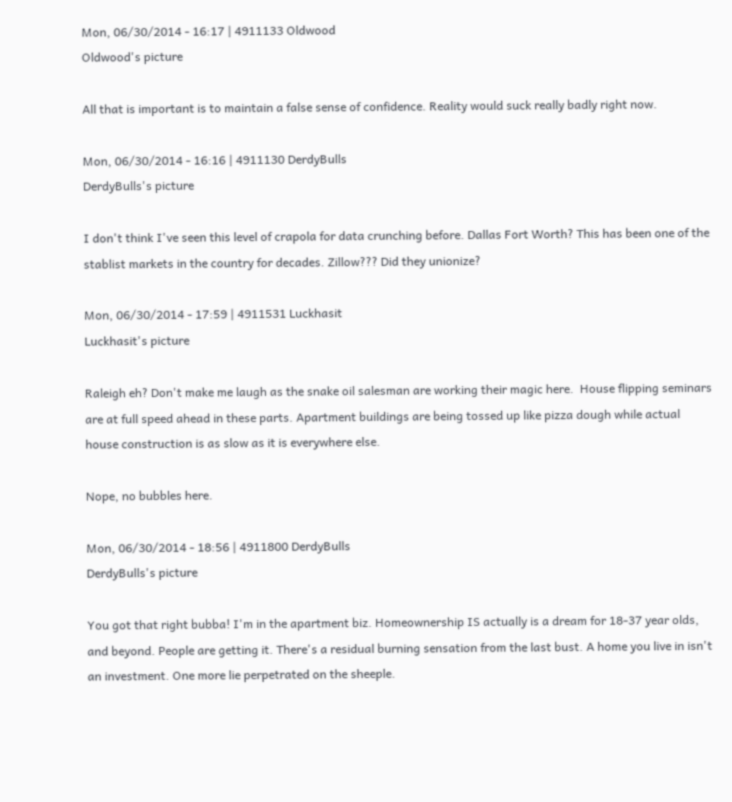Mon, 06/30/2014 - 16:17 | 4911133 Oldwood
Oldwood's picture

All that is important is to maintain a false sense of confidence. Reality would suck really badly right now.

Mon, 06/30/2014 - 16:16 | 4911130 DerdyBulls
DerdyBulls's picture

I don't think I've seen this level of crapola for data crunching before. Dallas Fort Worth? This has been one of the stablist markets in the country for decades. Zillow??? Did they unionize?

Mon, 06/30/2014 - 17:59 | 4911531 Luckhasit
Luckhasit's picture

Raleigh eh? Don't make me laugh as the snake oil salesman are working their magic here.  House flipping seminars are at full speed ahead in these parts. Apartment buildings are being tossed up like pizza dough while actual house construction is as slow as it is everywhere else.

Nope, no bubbles here.

Mon, 06/30/2014 - 18:56 | 4911800 DerdyBulls
DerdyBulls's picture

You got that right bubba! I'm in the apartment biz. Homeownership IS actually is a dream for 18-37 year olds, and beyond. People are getting it. There's a residual burning sensation from the last bust. A home you live in isn't an investment. One more lie perpetrated on the sheeple.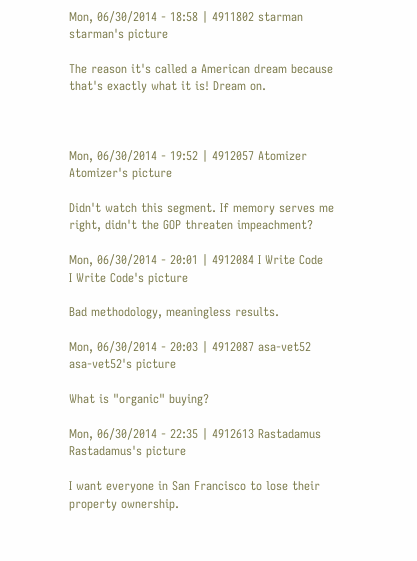Mon, 06/30/2014 - 18:58 | 4911802 starman
starman's picture

The reason it's called a American dream because that's exactly what it is! Dream on.



Mon, 06/30/2014 - 19:52 | 4912057 Atomizer
Atomizer's picture

Didn't watch this segment. If memory serves me right, didn't the GOP threaten impeachment?

Mon, 06/30/2014 - 20:01 | 4912084 I Write Code
I Write Code's picture

Bad methodology, meaningless results.

Mon, 06/30/2014 - 20:03 | 4912087 asa-vet52
asa-vet52's picture

What is "organic" buying?

Mon, 06/30/2014 - 22:35 | 4912613 Rastadamus
Rastadamus's picture

I want everyone in San Francisco to lose their property ownership.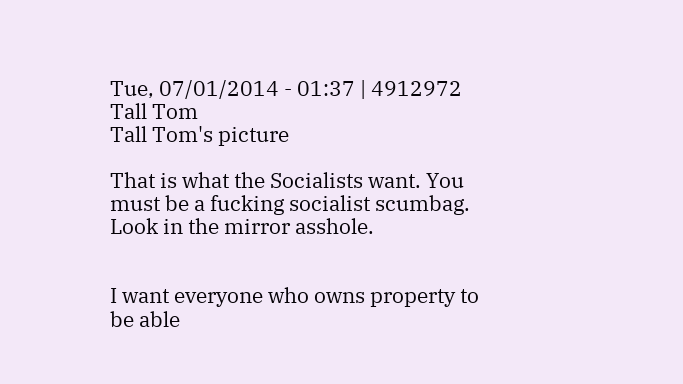Tue, 07/01/2014 - 01:37 | 4912972 Tall Tom
Tall Tom's picture

That is what the Socialists want. You must be a fucking socialist scumbag. Look in the mirror asshole.


I want everyone who owns property to be able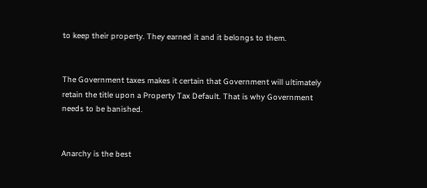to keep their property. They earned it and it belongs to them.


The Government taxes makes it certain that Government will ultimately retain the title upon a Property Tax Default. That is why Government needs to be banished.


Anarchy is the best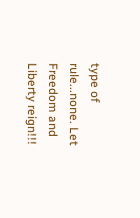type of rule...none. Let Freedom and Liberty reign!!!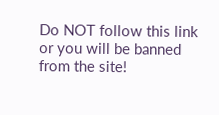Do NOT follow this link or you will be banned from the site!